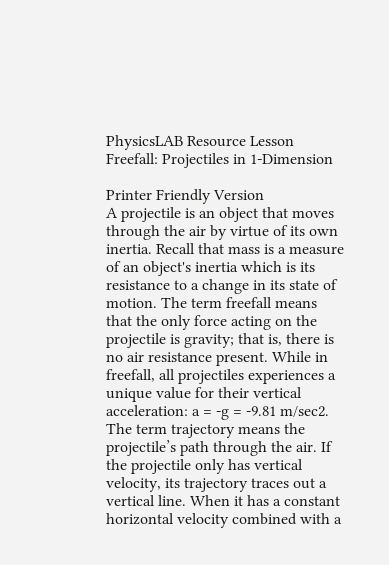PhysicsLAB Resource Lesson
Freefall: Projectiles in 1-Dimension

Printer Friendly Version
A projectile is an object that moves through the air by virtue of its own inertia. Recall that mass is a measure of an object's inertia which is its resistance to a change in its state of motion. The term freefall means that the only force acting on the projectile is gravity; that is, there is no air resistance present. While in freefall, all projectiles experiences a unique value for their vertical acceleration: a = -g = -9.81 m/sec2. The term trajectory means the projectile’s path through the air. If the projectile only has vertical velocity, its trajectory traces out a vertical line. When it has a constant horizontal velocity combined with a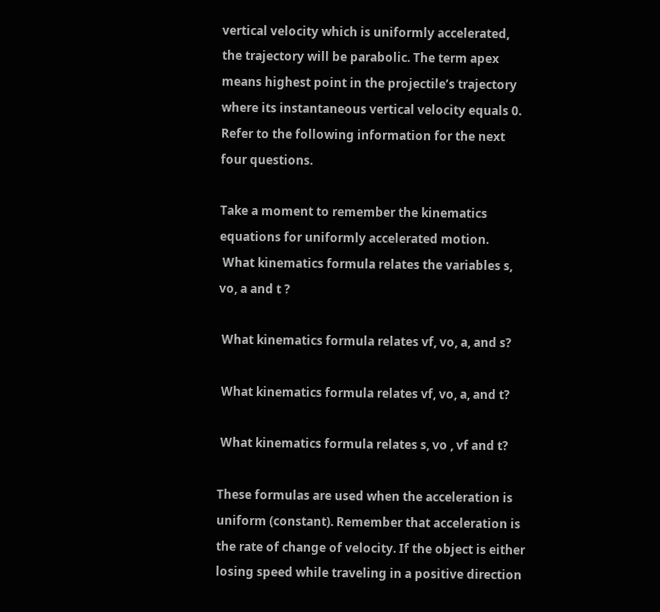vertical velocity which is uniformly accelerated, the trajectory will be parabolic. The term apex means highest point in the projectile’s trajectory where its instantaneous vertical velocity equals 0.
Refer to the following information for the next four questions.

Take a moment to remember the kinematics equations for uniformly accelerated motion.
 What kinematics formula relates the variables s, vo, a and t ?

 What kinematics formula relates vf, vo, a, and s?

 What kinematics formula relates vf, vo, a, and t?

 What kinematics formula relates s, vo , vf and t?

These formulas are used when the acceleration is uniform (constant). Remember that acceleration is the rate of change of velocity. If the object is either losing speed while traveling in a positive direction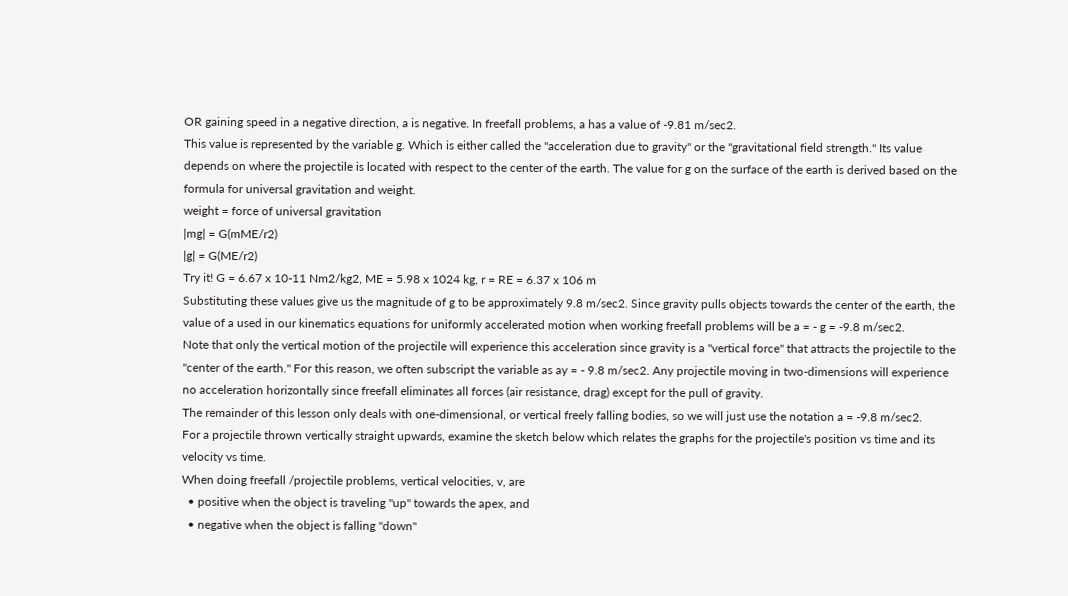OR gaining speed in a negative direction, a is negative. In freefall problems, a has a value of -9.81 m/sec2.
This value is represented by the variable g. Which is either called the "acceleration due to gravity" or the "gravitational field strength." Its value depends on where the projectile is located with respect to the center of the earth. The value for g on the surface of the earth is derived based on the formula for universal gravitation and weight.
weight = force of universal gravitation
|mg| = G(mME/r2)
|g| = G(ME/r2)
Try it! G = 6.67 x 10-11 Nm2/kg2, ME = 5.98 x 1024 kg, r = RE = 6.37 x 106 m
Substituting these values give us the magnitude of g to be approximately 9.8 m/sec2. Since gravity pulls objects towards the center of the earth, the value of a used in our kinematics equations for uniformly accelerated motion when working freefall problems will be a = - g = -9.8 m/sec2.
Note that only the vertical motion of the projectile will experience this acceleration since gravity is a "vertical force" that attracts the projectile to the "center of the earth." For this reason, we often subscript the variable as ay = - 9.8 m/sec2. Any projectile moving in two-dimensions will experience no acceleration horizontally since freefall eliminates all forces (air resistance, drag) except for the pull of gravity.
The remainder of this lesson only deals with one-dimensional, or vertical freely falling bodies, so we will just use the notation a = -9.8 m/sec2.
For a projectile thrown vertically straight upwards, examine the sketch below which relates the graphs for the projectile's position vs time and its velocity vs time.
When doing freefall /projectile problems, vertical velocities, v, are
  • positive when the object is traveling "up" towards the apex, and
  • negative when the object is falling "down"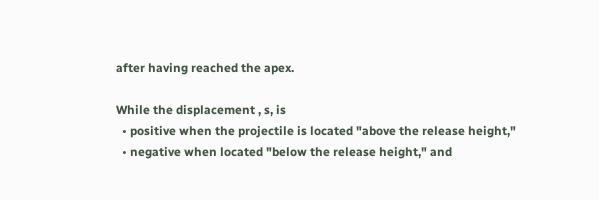after having reached the apex.

While the displacement , s, is
  • positive when the projectile is located "above the release height,"
  • negative when located "below the release height," and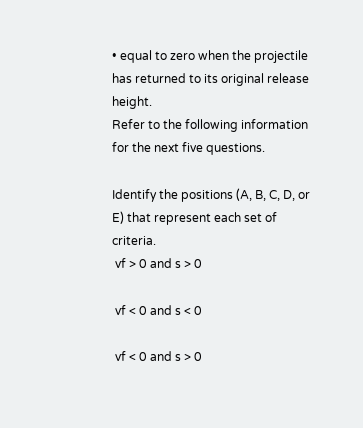• equal to zero when the projectile has returned to its original release height.
Refer to the following information for the next five questions.

Identify the positions (A, B, C, D, or E) that represent each set of criteria.
 vf > 0 and s > 0

 vf < 0 and s < 0

 vf < 0 and s > 0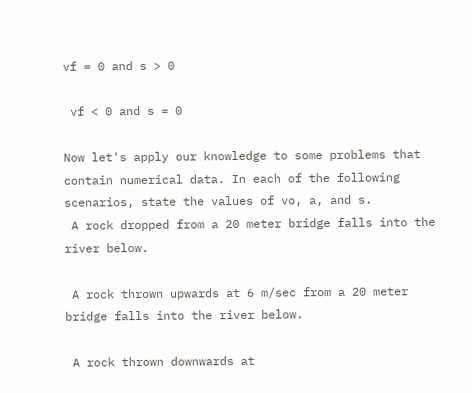vf = 0 and s > 0

 vf < 0 and s = 0

Now let's apply our knowledge to some problems that contain numerical data. In each of the following scenarios, state the values of vo, a, and s.
 A rock dropped from a 20 meter bridge falls into the river below.

 A rock thrown upwards at 6 m/sec from a 20 meter bridge falls into the river below.

 A rock thrown downwards at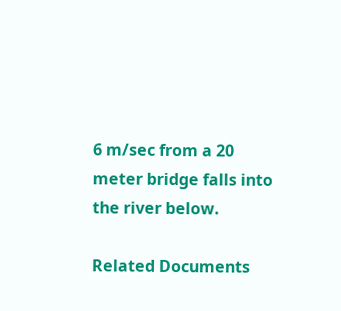6 m/sec from a 20 meter bridge falls into the river below.

Related Documents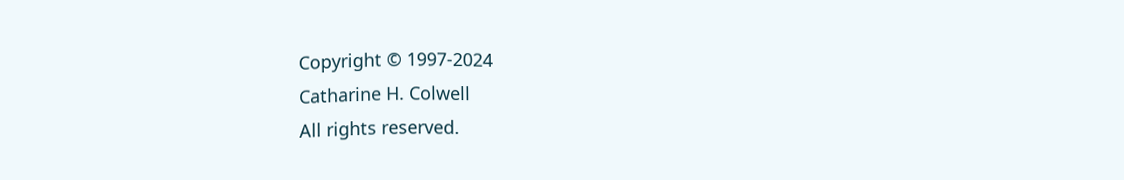Copyright © 1997-2024
Catharine H. Colwell
All rights reserved.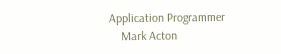Application Programmer
    Mark Acton